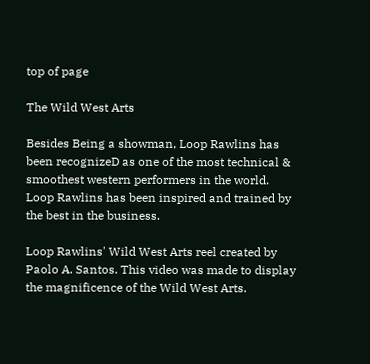top of page

The Wild West Arts

Besides Being a showman, Loop Rawlins has been recognizeD as one of the most technical & smoothest western performers in the world.  Loop Rawlins has been inspired and trained by the best in the business.

Loop Rawlins' Wild West Arts reel created by Paolo A. Santos. This video was made to display the magnificence of the Wild West Arts.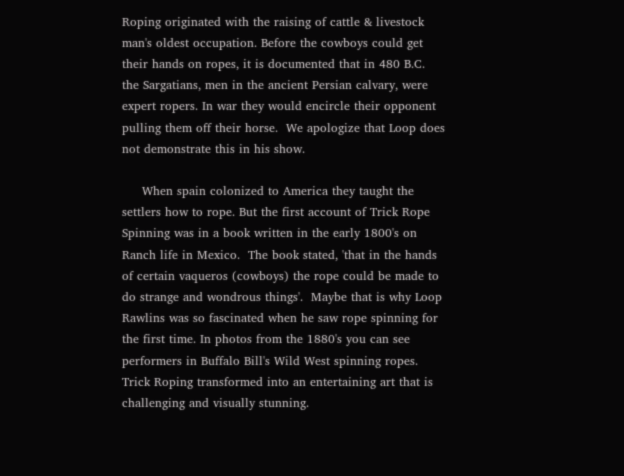Roping originated with the raising of cattle & livestock man's oldest occupation. Before the cowboys could get their hands on ropes, it is documented that in 480 B.C. the Sargatians, men in the ancient Persian calvary, were expert ropers. In war they would encircle their opponent pulling them off their horse.  We apologize that Loop does not demonstrate this in his show.

     When spain colonized to America they taught the settlers how to rope. But the first account of Trick Rope Spinning was in a book written in the early 1800's on Ranch life in Mexico.  The book stated, 'that in the hands of certain vaqueros (cowboys) the rope could be made to do strange and wondrous things'.  Maybe that is why Loop Rawlins was so fascinated when he saw rope spinning for the first time. In photos from the 1880's you can see performers in Buffalo Bill's Wild West spinning ropes.  Trick Roping transformed into an entertaining art that is challenging and visually stunning.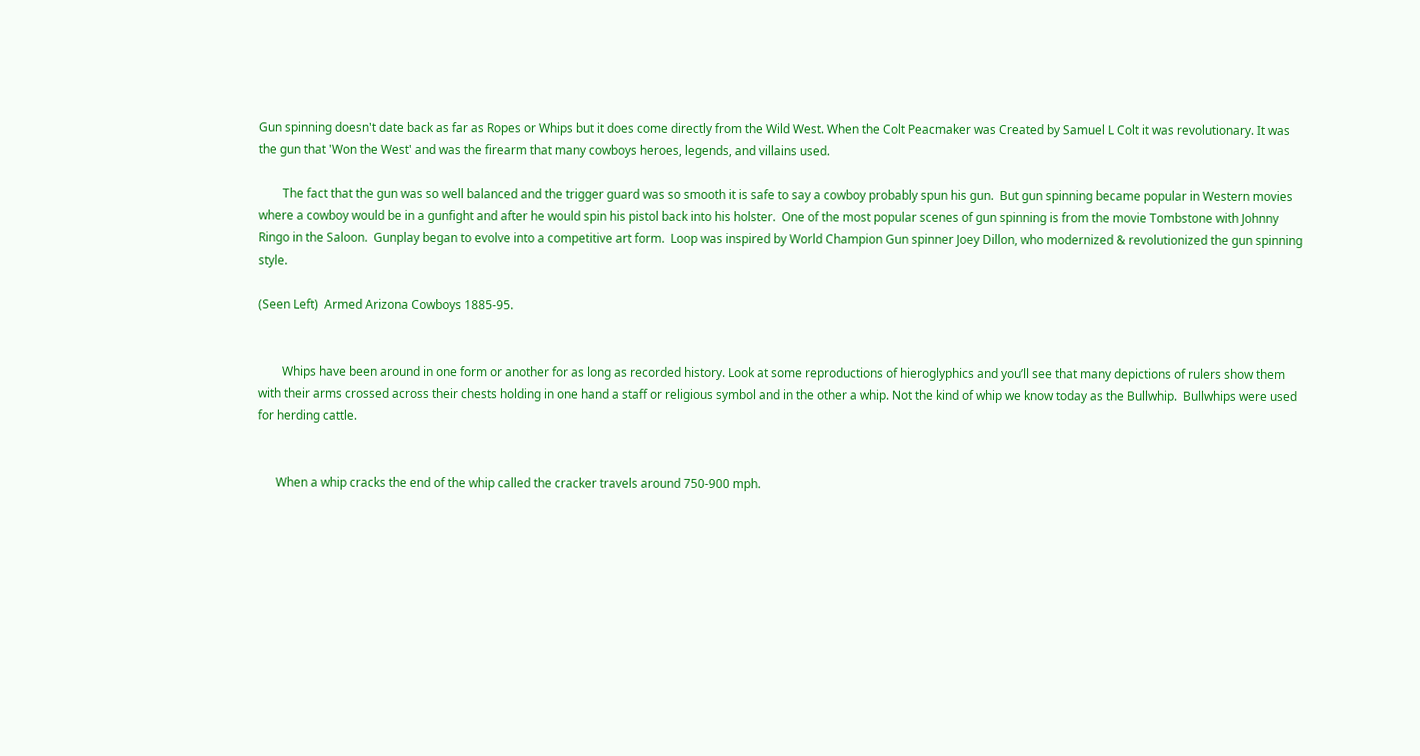Gun spinning doesn't date back as far as Ropes or Whips but it does come directly from the Wild West. When the Colt Peacmaker was Created by Samuel L Colt it was revolutionary. It was the gun that 'Won the West' and was the firearm that many cowboys heroes, legends, and villains used.

        The fact that the gun was so well balanced and the trigger guard was so smooth it is safe to say a cowboy probably spun his gun.  But gun spinning became popular in Western movies where a cowboy would be in a gunfight and after he would spin his pistol back into his holster.  One of the most popular scenes of gun spinning is from the movie Tombstone with Johnny Ringo in the Saloon.  Gunplay began to evolve into a competitive art form.  Loop was inspired by World Champion Gun spinner Joey Dillon, who modernized & revolutionized the gun spinning style.

(Seen Left)  Armed Arizona Cowboys 1885-95.


        Whips have been around in one form or another for as long as recorded history. Look at some reproductions of hieroglyphics and you’ll see that many depictions of rulers show them with their arms crossed across their chests holding in one hand a staff or religious symbol and in the other a whip. Not the kind of whip we know today as the Bullwhip.  Bullwhips were used for herding cattle.


      When a whip cracks the end of the whip called the cracker travels around 750-900 mph.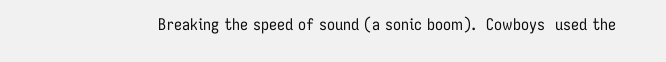Breaking the speed of sound (a sonic boom).  Cowboys  used the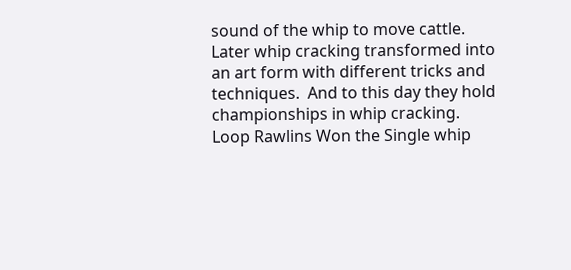sound of the whip to move cattle.  Later whip cracking transformed into an art form with different tricks and techniques.  And to this day they hold championships in whip cracking.  Loop Rawlins Won the Single whip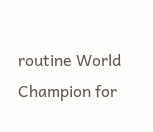routine World Champion for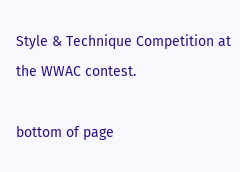Style & Technique Competition at the WWAC contest.

bottom of page